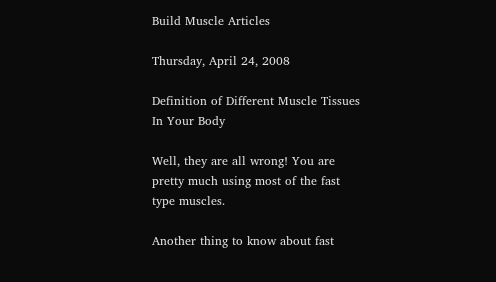Build Muscle Articles

Thursday, April 24, 2008

Definition of Different Muscle Tissues In Your Body

Well, they are all wrong! You are pretty much using most of the fast type muscles.

Another thing to know about fast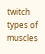twitch types of muscles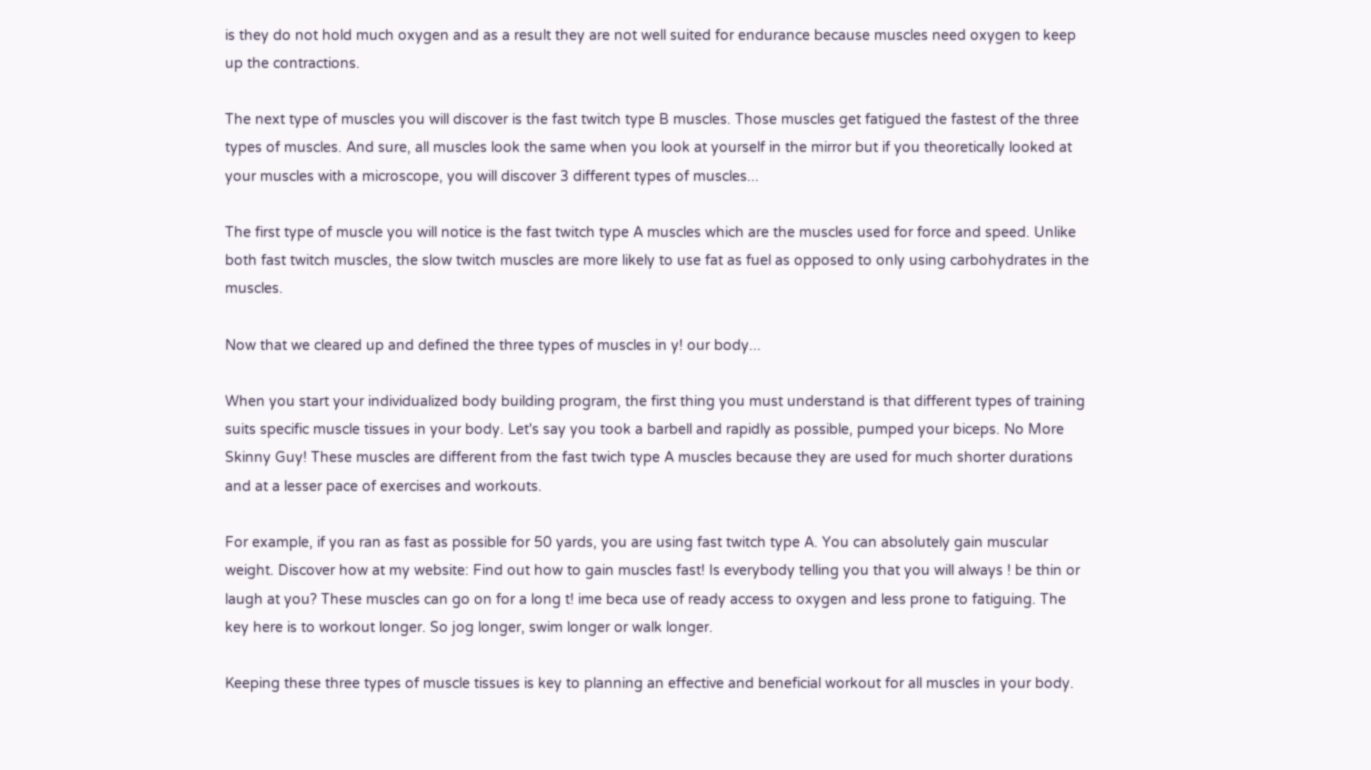is they do not hold much oxygen and as a result they are not well suited for endurance because muscles need oxygen to keep up the contractions.

The next type of muscles you will discover is the fast twitch type B muscles. Those muscles get fatigued the fastest of the three types of muscles. And sure, all muscles look the same when you look at yourself in the mirror but if you theoretically looked at your muscles with a microscope, you will discover 3 different types of muscles...

The first type of muscle you will notice is the fast twitch type A muscles which are the muscles used for force and speed. Unlike both fast twitch muscles, the slow twitch muscles are more likely to use fat as fuel as opposed to only using carbohydrates in the muscles.

Now that we cleared up and defined the three types of muscles in y! our body...

When you start your individualized body building program, the first thing you must understand is that different types of training suits specific muscle tissues in your body. Let's say you took a barbell and rapidly as possible, pumped your biceps. No More Skinny Guy! These muscles are different from the fast twich type A muscles because they are used for much shorter durations and at a lesser pace of exercises and workouts.

For example, if you ran as fast as possible for 50 yards, you are using fast twitch type A. You can absolutely gain muscular weight. Discover how at my website: Find out how to gain muscles fast! Is everybody telling you that you will always ! be thin or laugh at you? These muscles can go on for a long t! ime beca use of ready access to oxygen and less prone to fatiguing. The key here is to workout longer. So jog longer, swim longer or walk longer.

Keeping these three types of muscle tissues is key to planning an effective and beneficial workout for all muscles in your body.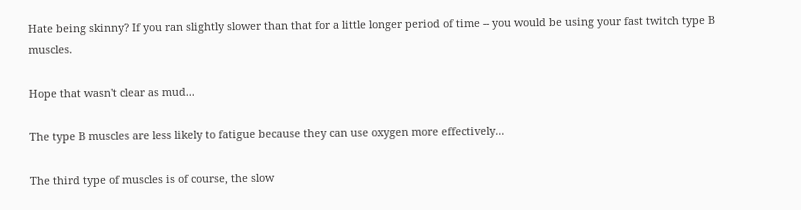Hate being skinny? If you ran slightly slower than that for a little longer period of time -- you would be using your fast twitch type B muscles.

Hope that wasn't clear as mud...

The type B muscles are less likely to fatigue because they can use oxygen more effectively...

The third type of muscles is of course, the slow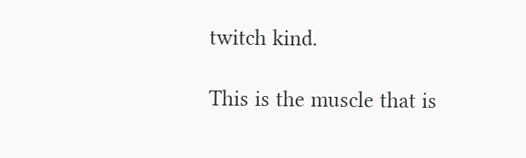twitch kind.

This is the muscle that is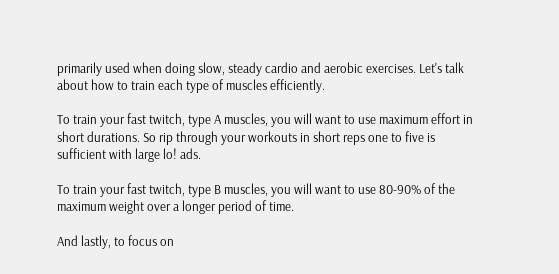primarily used when doing slow, steady cardio and aerobic exercises. Let's talk about how to train each type of muscles efficiently.

To train your fast twitch, type A muscles, you will want to use maximum effort in short durations. So rip through your workouts in short reps one to five is sufficient with large lo! ads.

To train your fast twitch, type B muscles, you will want to use 80-90% of the maximum weight over a longer period of time.

And lastly, to focus on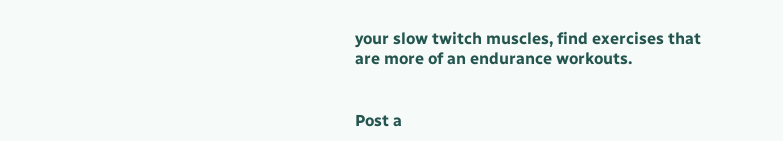your slow twitch muscles, find exercises that are more of an endurance workouts.


Post a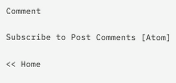Comment

Subscribe to Post Comments [Atom]

<< Home